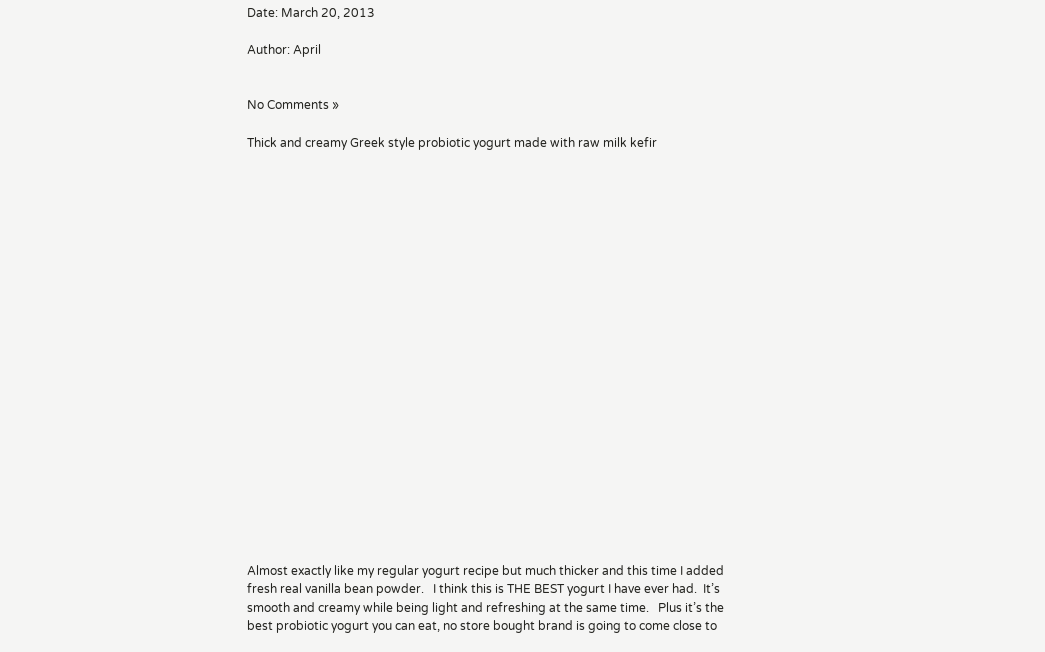Date: March 20, 2013

Author: April


No Comments »

Thick and creamy Greek style probiotic yogurt made with raw milk kefir






















Almost exactly like my regular yogurt recipe but much thicker and this time I added fresh real vanilla bean powder.   I think this is THE BEST yogurt I have ever had.  It’s smooth and creamy while being light and refreshing at the same time.   Plus it’s the best probiotic yogurt you can eat, no store bought brand is going to come close to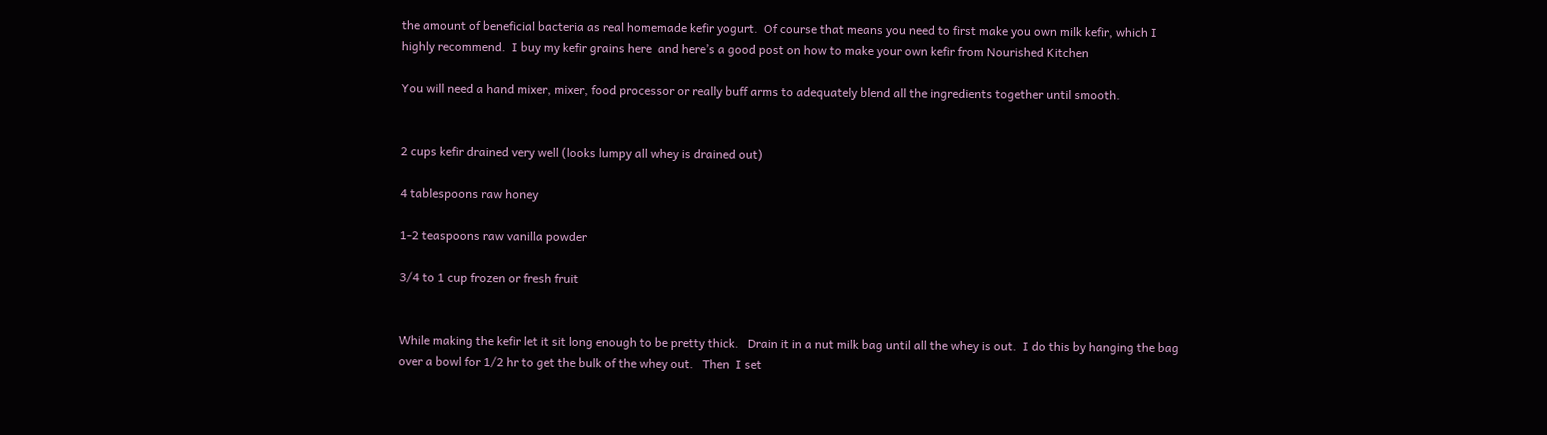the amount of beneficial bacteria as real homemade kefir yogurt.  Of course that means you need to first make you own milk kefir, which I highly recommend.  I buy my kefir grains here  and here’s a good post on how to make your own kefir from Nourished Kitchen

You will need a hand mixer, mixer, food processor or really buff arms to adequately blend all the ingredients together until smooth.


2 cups kefir drained very well (looks lumpy all whey is drained out)

4 tablespoons raw honey

1-2 teaspoons raw vanilla powder

3/4 to 1 cup frozen or fresh fruit


While making the kefir let it sit long enough to be pretty thick.   Drain it in a nut milk bag until all the whey is out.  I do this by hanging the bag over a bowl for 1/2 hr to get the bulk of the whey out.   Then  I set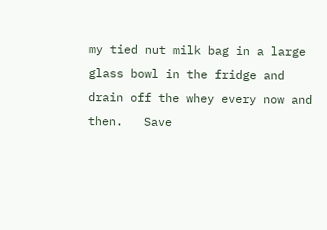my tied nut milk bag in a large glass bowl in the fridge and drain off the whey every now and then.   Save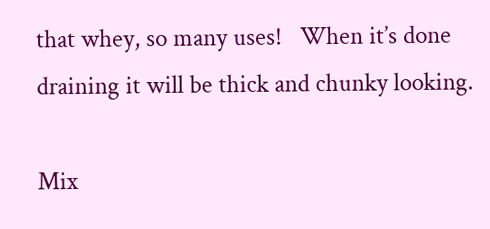that whey, so many uses!   When it’s done draining it will be thick and chunky looking.

Mix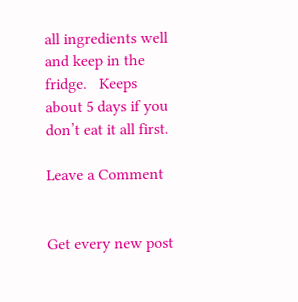all ingredients well and keep in the fridge.   Keeps about 5 days if you don’t eat it all first.

Leave a Comment


Get every new post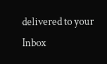delivered to your Inbox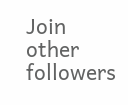Join other followers